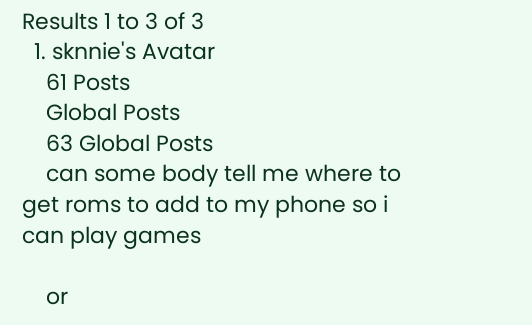Results 1 to 3 of 3
  1. sknnie's Avatar
    61 Posts
    Global Posts
    63 Global Posts
    can some body tell me where to get roms to add to my phone so i can play games

    or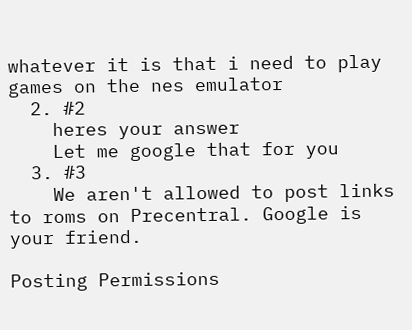whatever it is that i need to play games on the nes emulator
  2. #2
    heres your answer
    Let me google that for you
  3. #3
    We aren't allowed to post links to roms on Precentral. Google is your friend.

Posting Permissions